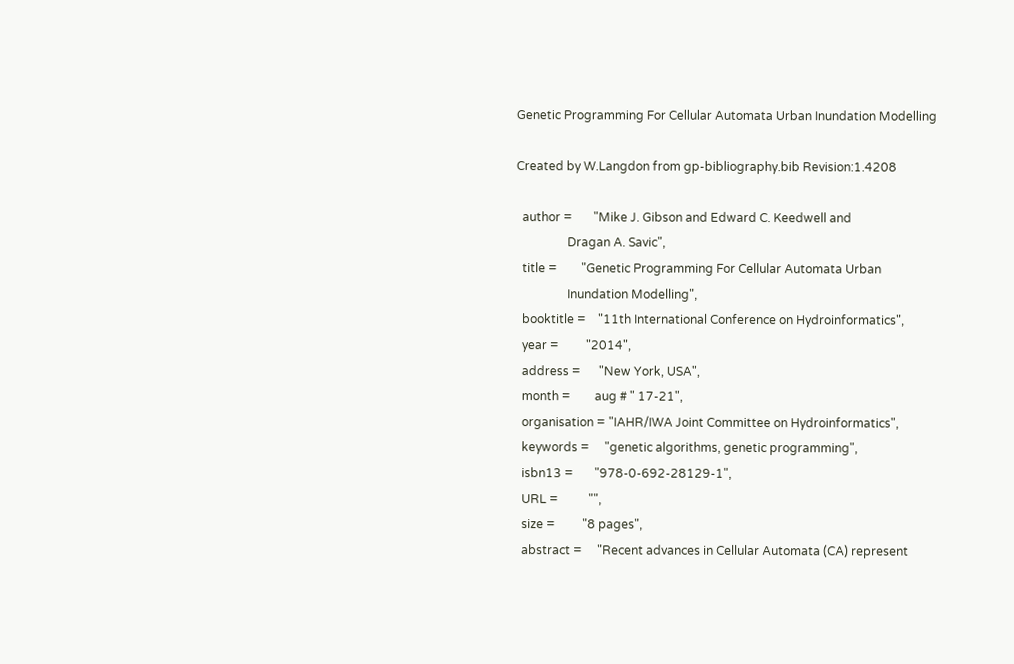Genetic Programming For Cellular Automata Urban Inundation Modelling

Created by W.Langdon from gp-bibliography.bib Revision:1.4208

  author =       "Mike J. Gibson and Edward C. Keedwell and
                 Dragan A. Savic",
  title =        "Genetic Programming For Cellular Automata Urban
                 Inundation Modelling",
  booktitle =    "11th International Conference on Hydroinformatics",
  year =         "2014",
  address =      "New York, USA",
  month =        aug # " 17-21",
  organisation = "IAHR/IWA Joint Committee on Hydroinformatics",
  keywords =     "genetic algorithms, genetic programming",
  isbn13 =       "978-0-692-28129-1",
  URL =          "",
  size =         "8 pages",
  abstract =     "Recent advances in Cellular Automata (CA) represent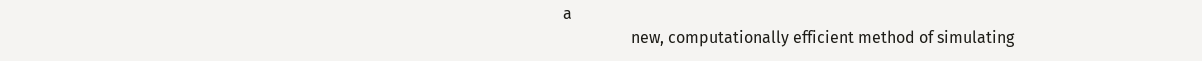a
                 new, computationally efficient method of simulating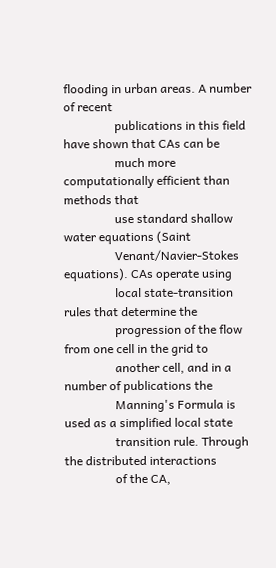flooding in urban areas. A number of recent
                 publications in this field have shown that CAs can be
                 much more computationally efficient than methods that
                 use standard shallow water equations (Saint
                 Venant/Navier-Stokes equations). CAs operate using
                 local state-transition rules that determine the
                 progression of the flow from one cell in the grid to
                 another cell, and in a number of publications the
                 Manning's Formula is used as a simplified local state
                 transition rule. Through the distributed interactions
                 of the CA,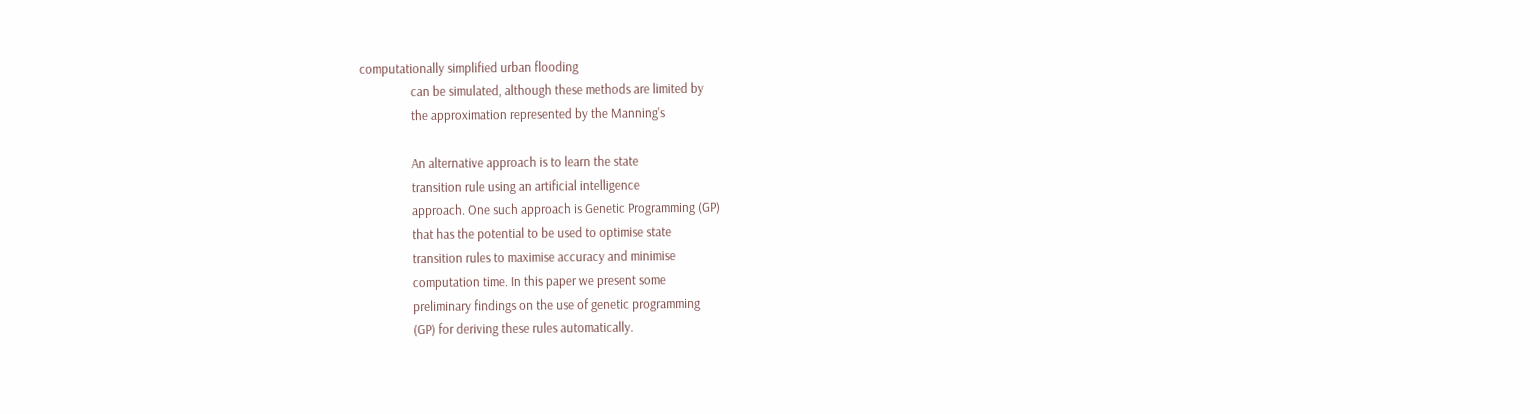computationally simplified urban flooding
                 can be simulated, although these methods are limited by
                 the approximation represented by the Manning's

                 An alternative approach is to learn the state
                 transition rule using an artificial intelligence
                 approach. One such approach is Genetic Programming (GP)
                 that has the potential to be used to optimise state
                 transition rules to maximise accuracy and minimise
                 computation time. In this paper we present some
                 preliminary findings on the use of genetic programming
                 (GP) for deriving these rules automatically.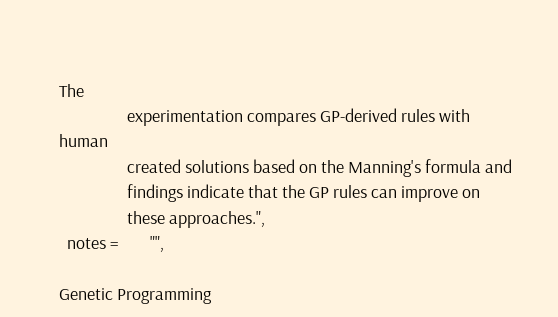The
                 experimentation compares GP-derived rules with human
                 created solutions based on the Manning's formula and
                 findings indicate that the GP rules can improve on
                 these approaches.",
  notes =        "",

Genetic Programming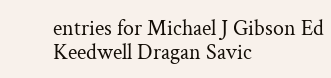entries for Michael J Gibson Ed Keedwell Dragan Savic